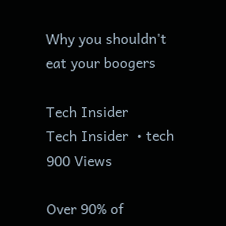Why you shouldn't eat your boogers

Tech Insider
Tech Insider  • tech 900 Views

Over 90% of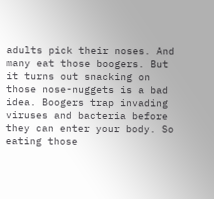adults pick their noses. And many eat those boogers. But it turns out snacking on those nose-nuggets is a bad idea. Boogers trap invading viruses and bacteria before they can enter your body. So eating those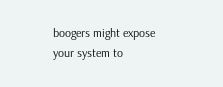boogers might expose your system to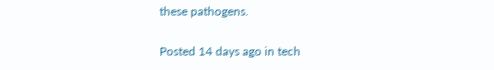these pathogens.

Posted 14 days ago in tech